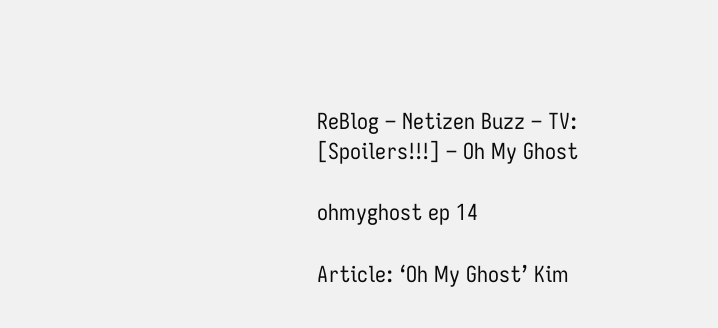ReBlog – Netizen Buzz – TV: [Spoilers!!!] – Oh My Ghost

ohmyghost ep 14

Article: ‘Oh My Ghost’ Kim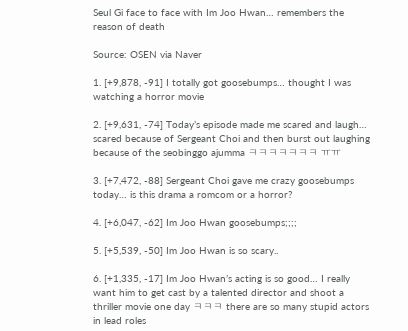Seul Gi face to face with Im Joo Hwan… remembers the reason of death

Source: OSEN via Naver

1. [+9,878, -91] I totally got goosebumps… thought I was watching a horror movie

2. [+9,631, -74] Today’s episode made me scared and laugh… scared because of Sergeant Choi and then burst out laughing because of the seobinggo ajumma ㅋㅋㅋㅋㅋㅋㅋ ㅠㅠ

3. [+7,472, -88] Sergeant Choi gave me crazy goosebumps today… is this drama a romcom or a horror?

4. [+6,047, -62] Im Joo Hwan goosebumps;;;;

5. [+5,539, -50] Im Joo Hwan is so scary..

6. [+1,335, -17] Im Joo Hwan’s acting is so good… I really want him to get cast by a talented director and shoot a thriller movie one day ㅋㅋㅋ there are so many stupid actors in lead roles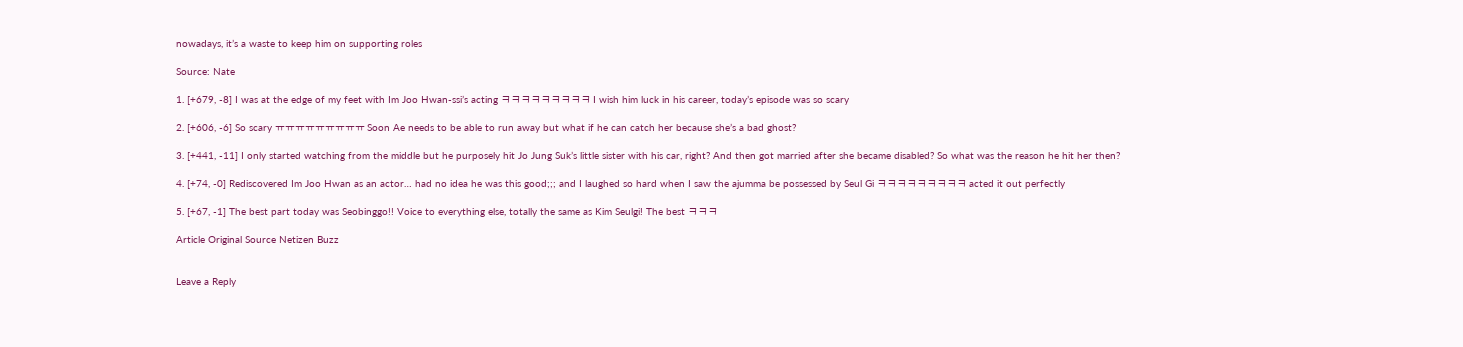nowadays, it’s a waste to keep him on supporting roles

Source: Nate

1. [+679, -8] I was at the edge of my feet with Im Joo Hwan-ssi’s acting ㅋㅋㅋㅋㅋㅋㅋㅋㅋ I wish him luck in his career, today’s episode was so scary

2. [+606, -6] So scary ㅠㅠㅠㅠㅠㅠㅠㅠㅠ Soon Ae needs to be able to run away but what if he can catch her because she’s a bad ghost?

3. [+441, -11] I only started watching from the middle but he purposely hit Jo Jung Suk’s little sister with his car, right? And then got married after she became disabled? So what was the reason he hit her then?

4. [+74, -0] Rediscovered Im Joo Hwan as an actor… had no idea he was this good;;; and I laughed so hard when I saw the ajumma be possessed by Seul Gi ㅋㅋㅋㅋㅋㅋㅋㅋㅋ acted it out perfectly

5. [+67, -1] The best part today was Seobinggo!! Voice to everything else, totally the same as Kim Seulgi! The best ㅋㅋㅋ

Article Original Source Netizen Buzz


Leave a Reply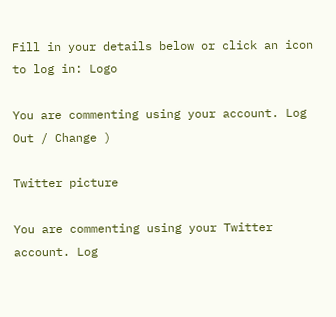Fill in your details below or click an icon to log in: Logo

You are commenting using your account. Log Out / Change )

Twitter picture

You are commenting using your Twitter account. Log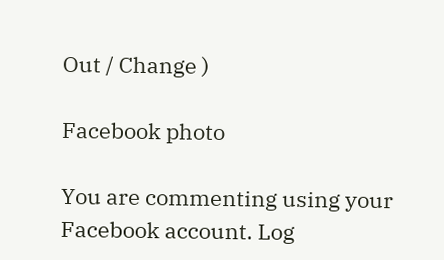Out / Change )

Facebook photo

You are commenting using your Facebook account. Log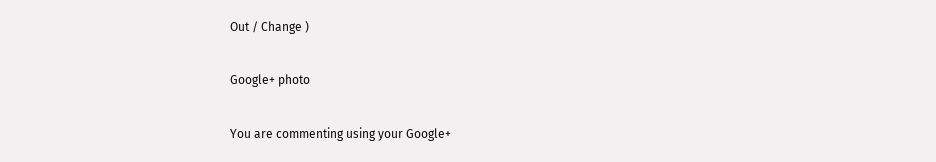Out / Change )

Google+ photo

You are commenting using your Google+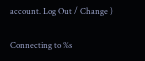account. Log Out / Change )

Connecting to %s